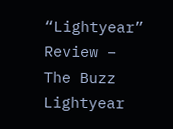“Lightyear” Review – The Buzz Lightyear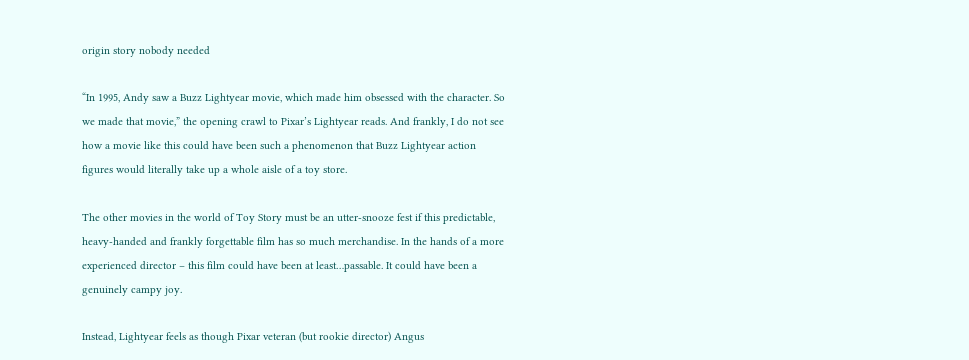origin story nobody needed

“In 1995, Andy saw a Buzz Lightyear movie, which made him obsessed with the character. So we made that movie,” the opening crawl to Pixar’s Lightyear reads. And frankly, I do not see how a movie like this could have been such a phenomenon that Buzz Lightyear action figures would literally take up a whole aisle of a toy store.

The other movies in the world of Toy Story must be an utter-snooze fest if this predictable, heavy-handed and frankly forgettable film has so much merchandise. In the hands of a more experienced director – this film could have been at least…passable. It could have been a genuinely campy joy.

Instead, Lightyear feels as though Pixar veteran (but rookie director) Angus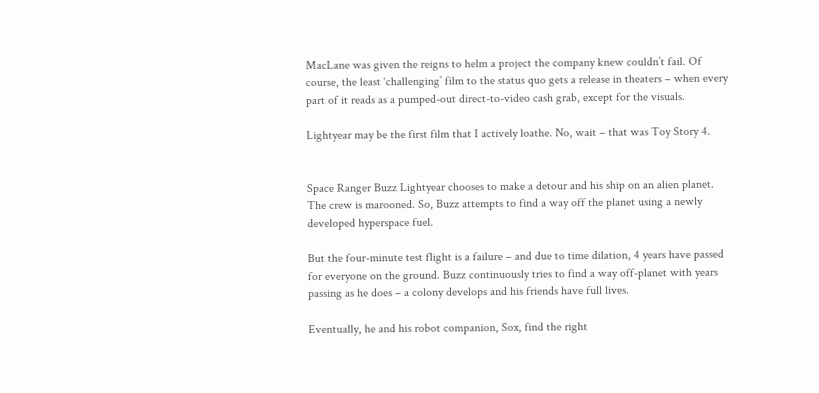MacLane was given the reigns to helm a project the company knew couldn’t fail. Of course, the least ‘challenging’ film to the status quo gets a release in theaters – when every part of it reads as a pumped-out direct-to-video cash grab, except for the visuals.

Lightyear may be the first film that I actively loathe. No, wait – that was Toy Story 4.


Space Ranger Buzz Lightyear chooses to make a detour and his ship on an alien planet. The crew is marooned. So, Buzz attempts to find a way off the planet using a newly developed hyperspace fuel.

But the four-minute test flight is a failure – and due to time dilation, 4 years have passed for everyone on the ground. Buzz continuously tries to find a way off-planet with years passing as he does – a colony develops and his friends have full lives.

Eventually, he and his robot companion, Sox, find the right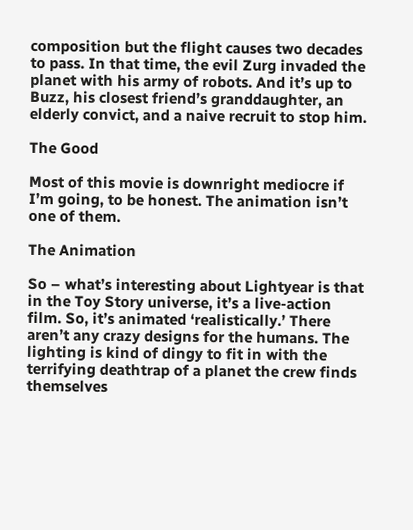composition but the flight causes two decades to pass. In that time, the evil Zurg invaded the planet with his army of robots. And it’s up to Buzz, his closest friend’s granddaughter, an elderly convict, and a naive recruit to stop him.

The Good

Most of this movie is downright mediocre if I’m going, to be honest. The animation isn’t one of them.

The Animation

So – what’s interesting about Lightyear is that in the Toy Story universe, it’s a live-action film. So, it’s animated ‘realistically.’ There aren’t any crazy designs for the humans. The lighting is kind of dingy to fit in with the terrifying deathtrap of a planet the crew finds themselves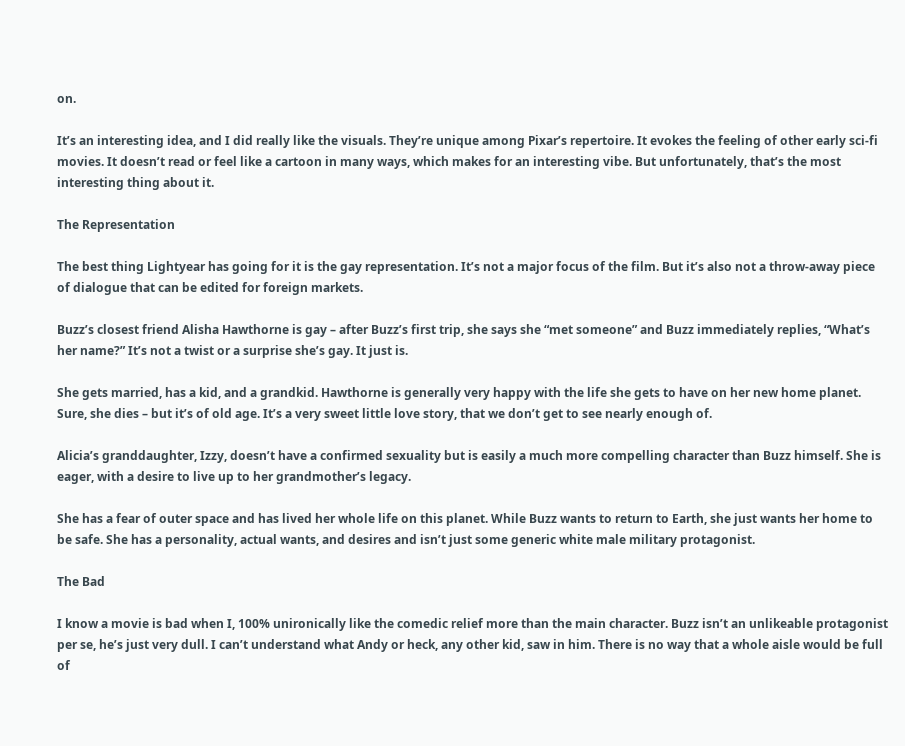on.

It’s an interesting idea, and I did really like the visuals. They’re unique among Pixar’s repertoire. It evokes the feeling of other early sci-fi movies. It doesn’t read or feel like a cartoon in many ways, which makes for an interesting vibe. But unfortunately, that’s the most interesting thing about it.

The Representation

The best thing Lightyear has going for it is the gay representation. It’s not a major focus of the film. But it’s also not a throw-away piece of dialogue that can be edited for foreign markets.

Buzz’s closest friend Alisha Hawthorne is gay – after Buzz’s first trip, she says she “met someone” and Buzz immediately replies, “What’s her name?” It’s not a twist or a surprise she’s gay. It just is.

She gets married, has a kid, and a grandkid. Hawthorne is generally very happy with the life she gets to have on her new home planet. Sure, she dies – but it’s of old age. It’s a very sweet little love story, that we don’t get to see nearly enough of.

Alicia’s granddaughter, Izzy, doesn’t have a confirmed sexuality but is easily a much more compelling character than Buzz himself. She is eager, with a desire to live up to her grandmother’s legacy.

She has a fear of outer space and has lived her whole life on this planet. While Buzz wants to return to Earth, she just wants her home to be safe. She has a personality, actual wants, and desires and isn’t just some generic white male military protagonist.

The Bad

I know a movie is bad when I, 100% unironically like the comedic relief more than the main character. Buzz isn’t an unlikeable protagonist per se, he’s just very dull. I can’t understand what Andy or heck, any other kid, saw in him. There is no way that a whole aisle would be full of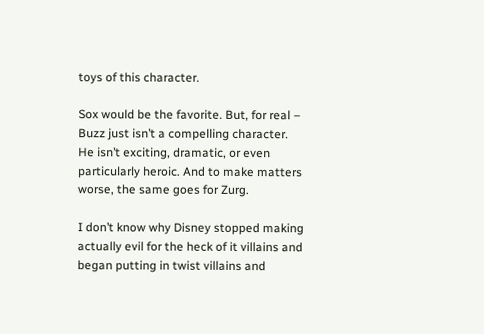toys of this character.

Sox would be the favorite. But, for real – Buzz just isn’t a compelling character. He isn’t exciting, dramatic, or even particularly heroic. And to make matters worse, the same goes for Zurg.

I don’t know why Disney stopped making actually evil for the heck of it villains and began putting in twist villains and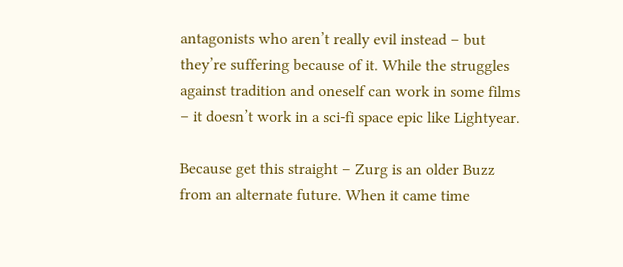antagonists who aren’t really evil instead – but they’re suffering because of it. While the struggles against tradition and oneself can work in some films – it doesn’t work in a sci-fi space epic like Lightyear.

Because get this straight – Zurg is an older Buzz from an alternate future. When it came time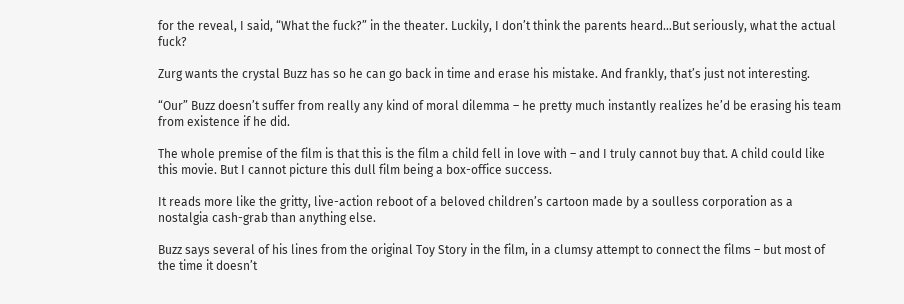for the reveal, I said, “What the fuck?” in the theater. Luckily, I don’t think the parents heard…But seriously, what the actual fuck?

Zurg wants the crystal Buzz has so he can go back in time and erase his mistake. And frankly, that’s just not interesting.

“Our” Buzz doesn’t suffer from really any kind of moral dilemma – he pretty much instantly realizes he’d be erasing his team from existence if he did.

The whole premise of the film is that this is the film a child fell in love with – and I truly cannot buy that. A child could like this movie. But I cannot picture this dull film being a box-office success.

It reads more like the gritty, live-action reboot of a beloved children’s cartoon made by a soulless corporation as a nostalgia cash-grab than anything else.

Buzz says several of his lines from the original Toy Story in the film, in a clumsy attempt to connect the films – but most of the time it doesn’t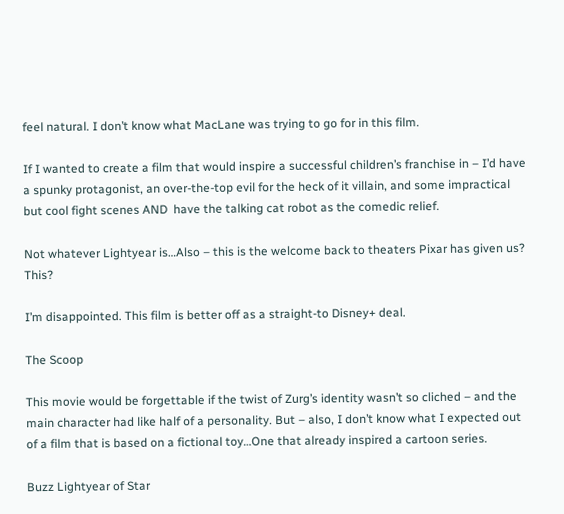feel natural. I don’t know what MacLane was trying to go for in this film.

If I wanted to create a film that would inspire a successful children’s franchise in – I’d have a spunky protagonist, an over-the-top evil for the heck of it villain, and some impractical but cool fight scenes AND  have the talking cat robot as the comedic relief.

Not whatever Lightyear is…Also – this is the welcome back to theaters Pixar has given us? This?

I’m disappointed. This film is better off as a straight-to Disney+ deal.

The Scoop

This movie would be forgettable if the twist of Zurg’s identity wasn’t so cliched – and the main character had like half of a personality. But – also, I don’t know what I expected out of a film that is based on a fictional toy…One that already inspired a cartoon series.

Buzz Lightyear of Star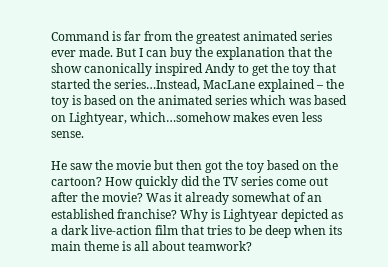Command is far from the greatest animated series ever made. But I can buy the explanation that the show canonically inspired Andy to get the toy that started the series…Instead, MacLane explained – the toy is based on the animated series which was based on Lightyear, which…somehow makes even less sense.

He saw the movie but then got the toy based on the cartoon? How quickly did the TV series come out after the movie? Was it already somewhat of an established franchise? Why is Lightyear depicted as a dark live-action film that tries to be deep when its main theme is all about teamwork?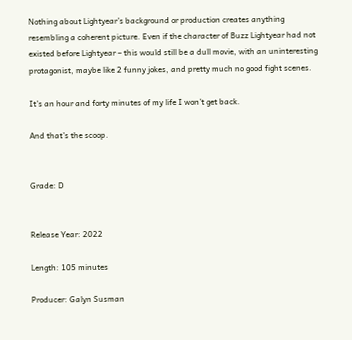Nothing about Lightyear’s background or production creates anything resembling a coherent picture. Even if the character of Buzz Lightyear had not existed before Lightyear – this would still be a dull movie, with an uninteresting protagonist, maybe like 2 funny jokes, and pretty much no good fight scenes.

It’s an hour and forty minutes of my life I won’t get back.

And that’s the scoop.


Grade: D


Release Year: 2022

Length: 105 minutes

Producer: Galyn Susman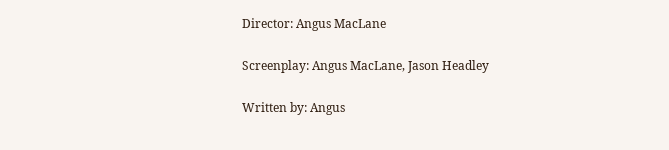Director: Angus MacLane

Screenplay: Angus MacLane, Jason Headley

Written by: Angus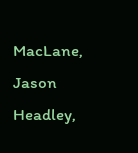MacLane, Jason Headley,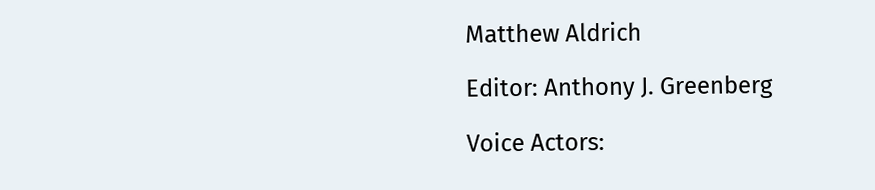Matthew Aldrich

Editor: Anthony J. Greenberg

Voice Actors: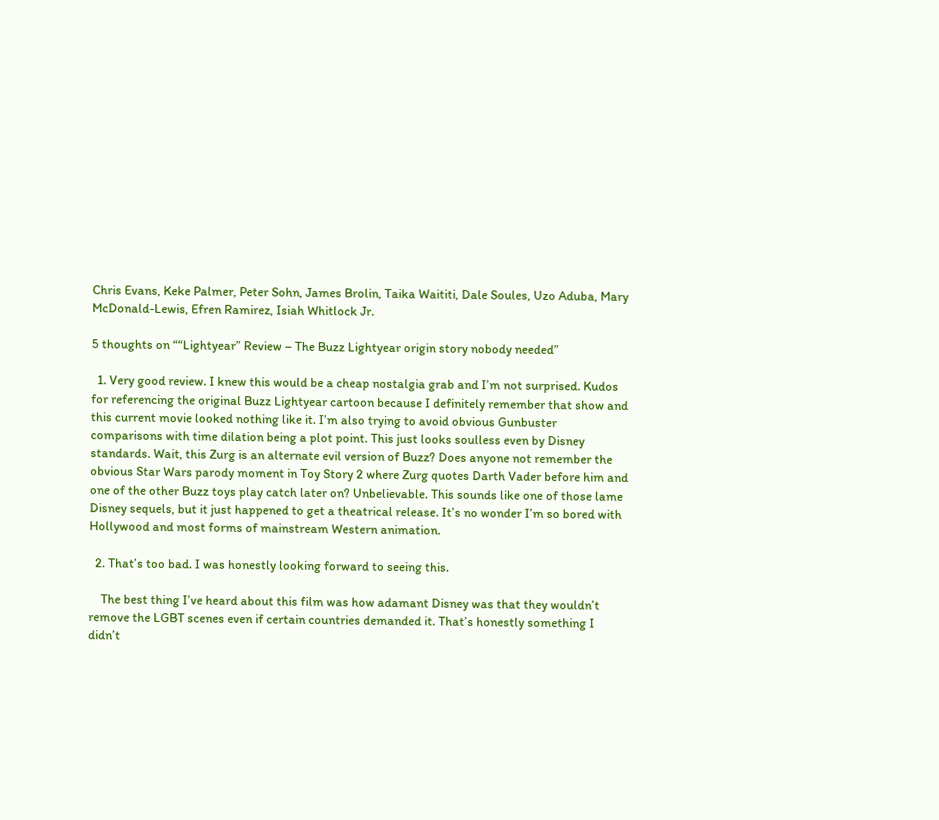Chris Evans, Keke Palmer, Peter Sohn, James Brolin, Taika Waititi, Dale Soules, Uzo Aduba, Mary McDonald-Lewis, Efren Ramirez, Isiah Whitlock Jr.

5 thoughts on ““Lightyear” Review – The Buzz Lightyear origin story nobody needed”

  1. Very good review. I knew this would be a cheap nostalgia grab and I’m not surprised. Kudos for referencing the original Buzz Lightyear cartoon because I definitely remember that show and this current movie looked nothing like it. I’m also trying to avoid obvious Gunbuster comparisons with time dilation being a plot point. This just looks soulless even by Disney standards. Wait, this Zurg is an alternate evil version of Buzz? Does anyone not remember the obvious Star Wars parody moment in Toy Story 2 where Zurg quotes Darth Vader before him and one of the other Buzz toys play catch later on? Unbelievable. This sounds like one of those lame Disney sequels, but it just happened to get a theatrical release. It’s no wonder I’m so bored with Hollywood and most forms of mainstream Western animation.

  2. That’s too bad. I was honestly looking forward to seeing this.

    The best thing I’ve heard about this film was how adamant Disney was that they wouldn’t remove the LGBT scenes even if certain countries demanded it. That’s honestly something I didn’t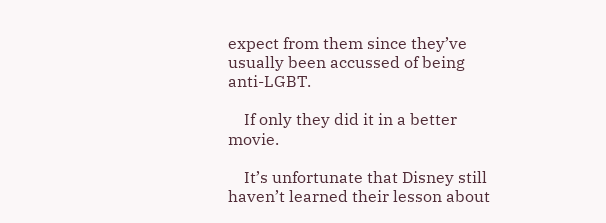expect from them since they’ve usually been accussed of being anti-LGBT.

    If only they did it in a better movie.

    It’s unfortunate that Disney still haven’t learned their lesson about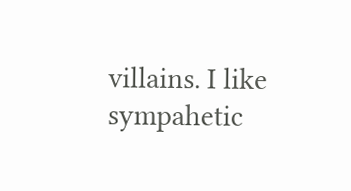villains. I like sympahetic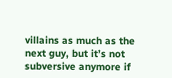villains as much as the next guy, but it’s not subversive anymore if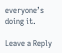everyone’s doing it.

Leave a Reply